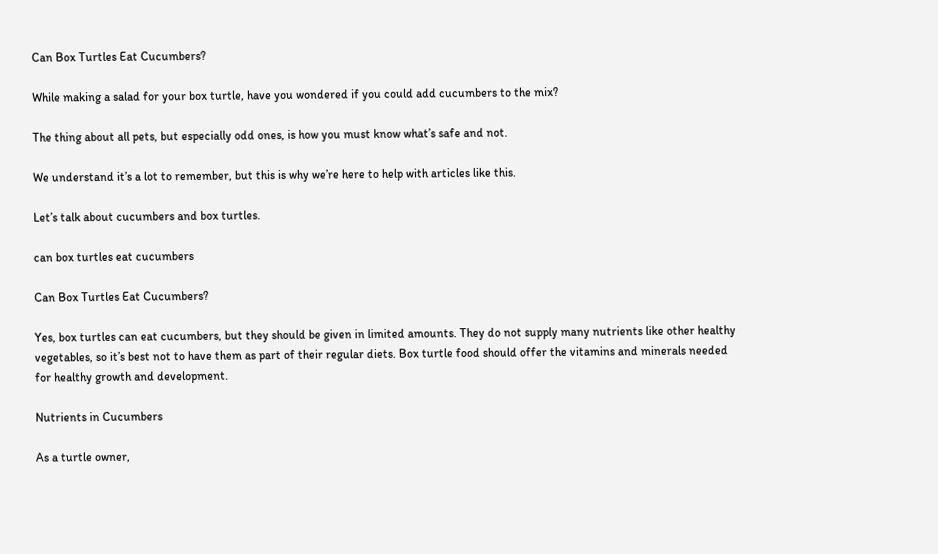Can Box Turtles Eat Cucumbers?

While making a salad for your box turtle, have you wondered if you could add cucumbers to the mix?

The thing about all pets, but especially odd ones, is how you must know what’s safe and not.

We understand it’s a lot to remember, but this is why we’re here to help with articles like this.

Let’s talk about cucumbers and box turtles.

can box turtles eat cucumbers

Can Box Turtles Eat Cucumbers?

Yes, box turtles can eat cucumbers, but they should be given in limited amounts. They do not supply many nutrients like other healthy vegetables, so it’s best not to have them as part of their regular diets. Box turtle food should offer the vitamins and minerals needed for healthy growth and development.

Nutrients in Cucumbers

As a turtle owner,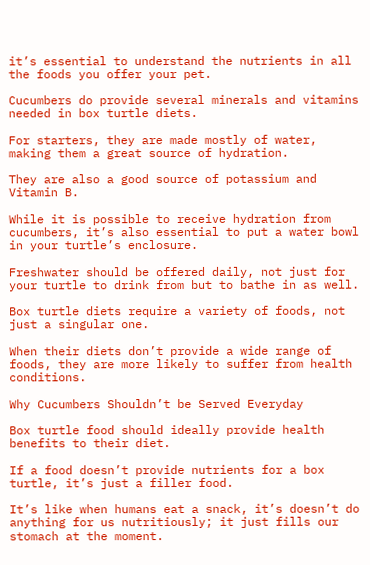it’s essential to understand the nutrients in all the foods you offer your pet.

Cucumbers do provide several minerals and vitamins needed in box turtle diets.

For starters, they are made mostly of water, making them a great source of hydration.

They are also a good source of potassium and Vitamin B.

While it is possible to receive hydration from cucumbers, it’s also essential to put a water bowl in your turtle’s enclosure.

Freshwater should be offered daily, not just for your turtle to drink from but to bathe in as well.

Box turtle diets require a variety of foods, not just a singular one.

When their diets don’t provide a wide range of foods, they are more likely to suffer from health conditions.

Why Cucumbers Shouldn’t be Served Everyday

Box turtle food should ideally provide health benefits to their diet.

If a food doesn’t provide nutrients for a box turtle, it’s just a filler food.

It’s like when humans eat a snack, it’s doesn’t do anything for us nutritiously; it just fills our stomach at the moment.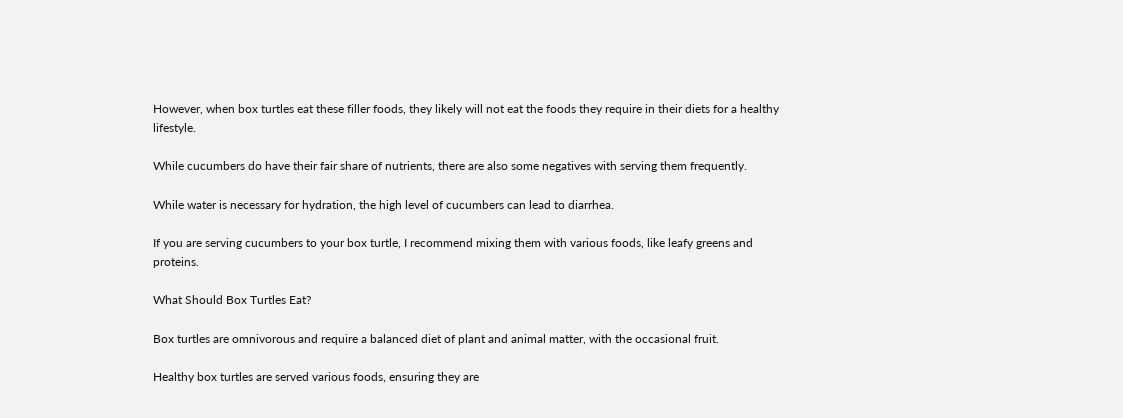However, when box turtles eat these filler foods, they likely will not eat the foods they require in their diets for a healthy lifestyle.

While cucumbers do have their fair share of nutrients, there are also some negatives with serving them frequently.

While water is necessary for hydration, the high level of cucumbers can lead to diarrhea.

If you are serving cucumbers to your box turtle, I recommend mixing them with various foods, like leafy greens and proteins.

What Should Box Turtles Eat?

Box turtles are omnivorous and require a balanced diet of plant and animal matter, with the occasional fruit.

Healthy box turtles are served various foods, ensuring they are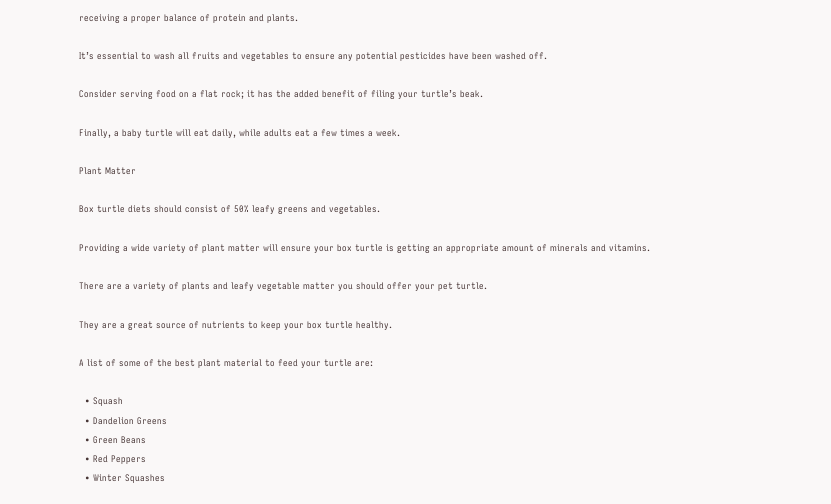receiving a proper balance of protein and plants.

It’s essential to wash all fruits and vegetables to ensure any potential pesticides have been washed off.

Consider serving food on a flat rock; it has the added benefit of filing your turtle’s beak.

Finally, a baby turtle will eat daily, while adults eat a few times a week.

Plant Matter

Box turtle diets should consist of 50% leafy greens and vegetables.

Providing a wide variety of plant matter will ensure your box turtle is getting an appropriate amount of minerals and vitamins.

There are a variety of plants and leafy vegetable matter you should offer your pet turtle.

They are a great source of nutrients to keep your box turtle healthy.

A list of some of the best plant material to feed your turtle are:

  • Squash
  • Dandelion Greens
  • Green Beans
  • Red Peppers
  • Winter Squashes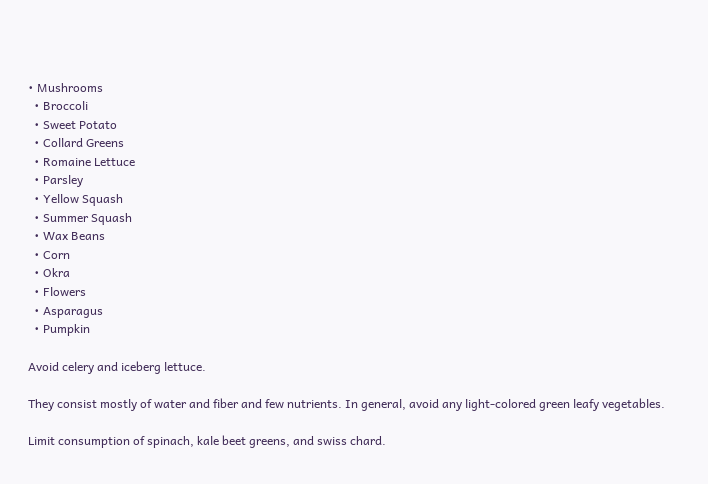• Mushrooms
  • Broccoli
  • Sweet Potato
  • Collard Greens
  • Romaine Lettuce
  • Parsley
  • Yellow Squash
  • Summer Squash
  • Wax Beans
  • Corn
  • Okra
  • Flowers
  • Asparagus
  • Pumpkin

Avoid celery and iceberg lettuce.

They consist mostly of water and fiber and few nutrients. In general, avoid any light-colored green leafy vegetables.

Limit consumption of spinach, kale beet greens, and swiss chard.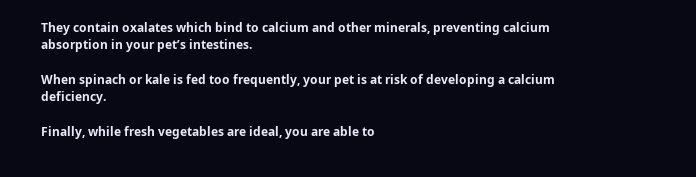They contain oxalates which bind to calcium and other minerals, preventing calcium absorption in your pet’s intestines.

When spinach or kale is fed too frequently, your pet is at risk of developing a calcium deficiency.

Finally, while fresh vegetables are ideal, you are able to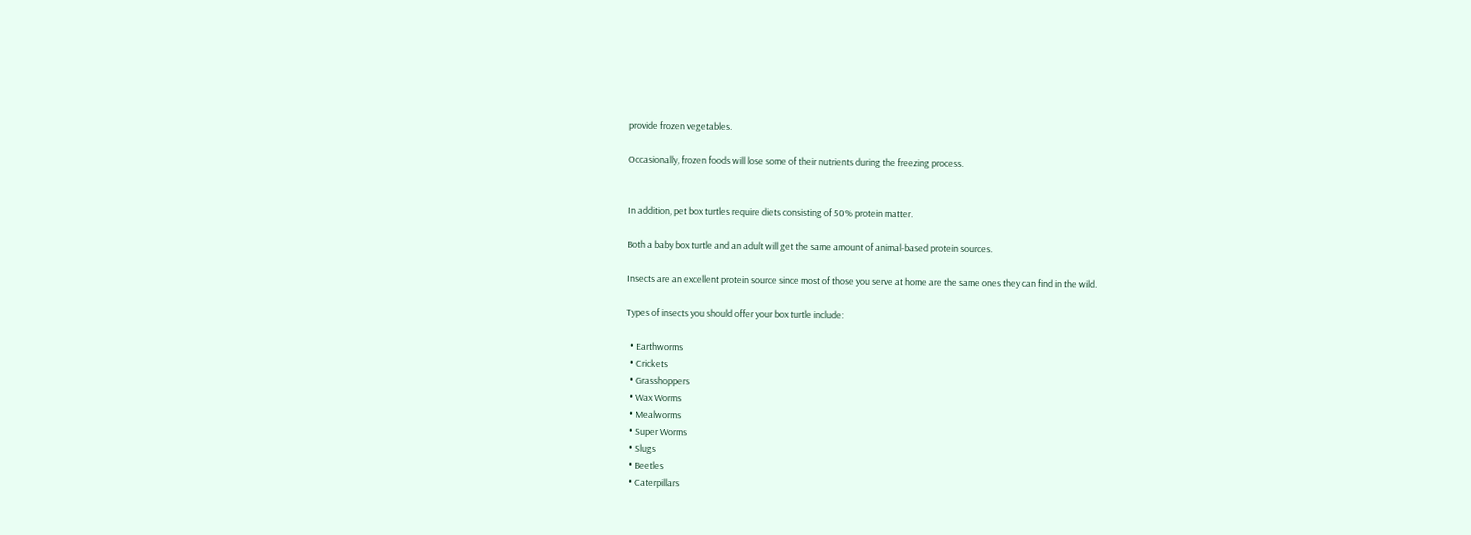provide frozen vegetables.

Occasionally, frozen foods will lose some of their nutrients during the freezing process.


In addition, pet box turtles require diets consisting of 50% protein matter.

Both a baby box turtle and an adult will get the same amount of animal-based protein sources.

Insects are an excellent protein source since most of those you serve at home are the same ones they can find in the wild.

Types of insects you should offer your box turtle include:

  • Earthworms
  • Crickets
  • Grasshoppers
  • Wax Worms
  • Mealworms
  • Super Worms
  • Slugs
  • Beetles
  • Caterpillars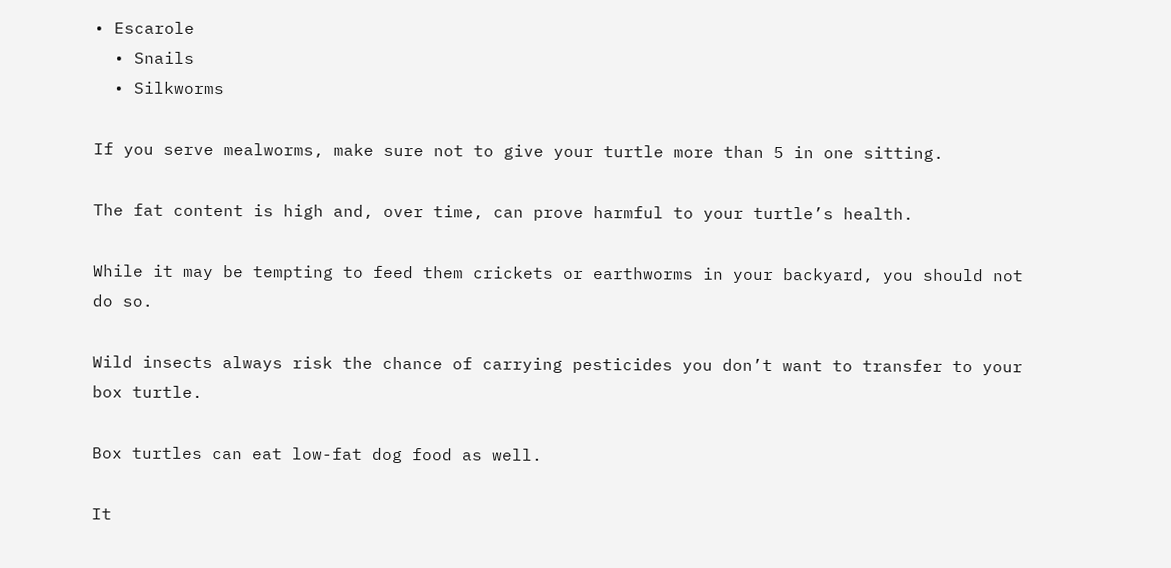• Escarole
  • Snails
  • Silkworms

If you serve mealworms, make sure not to give your turtle more than 5 in one sitting.

The fat content is high and, over time, can prove harmful to your turtle’s health.

While it may be tempting to feed them crickets or earthworms in your backyard, you should not do so.

Wild insects always risk the chance of carrying pesticides you don’t want to transfer to your box turtle.

Box turtles can eat low-fat dog food as well.

It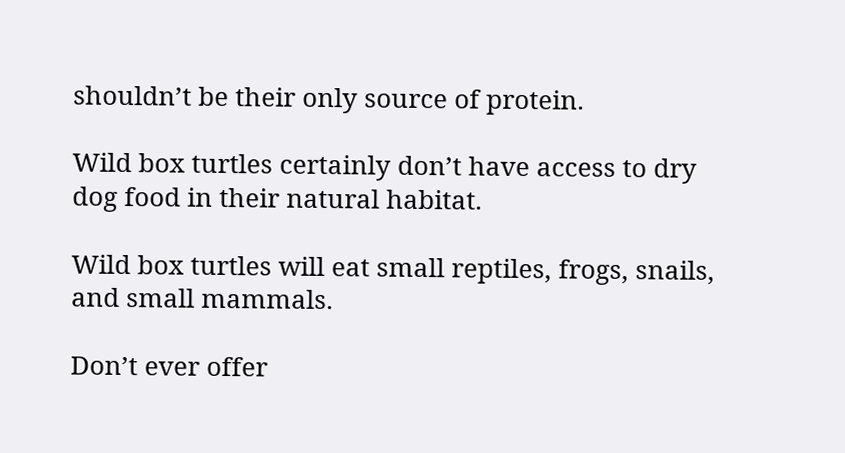shouldn’t be their only source of protein.

Wild box turtles certainly don’t have access to dry dog food in their natural habitat.

Wild box turtles will eat small reptiles, frogs, snails, and small mammals.

Don’t ever offer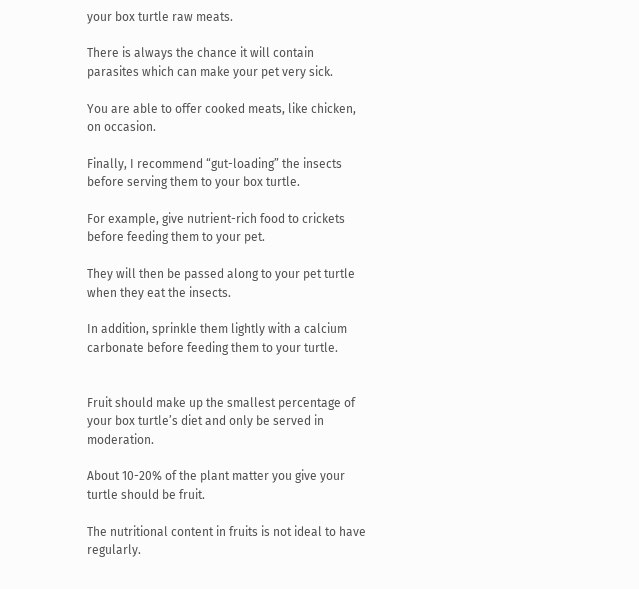your box turtle raw meats.

There is always the chance it will contain parasites which can make your pet very sick.

You are able to offer cooked meats, like chicken, on occasion.

Finally, I recommend “gut-loading” the insects before serving them to your box turtle.

For example, give nutrient-rich food to crickets before feeding them to your pet.

They will then be passed along to your pet turtle when they eat the insects.

In addition, sprinkle them lightly with a calcium carbonate before feeding them to your turtle.


Fruit should make up the smallest percentage of your box turtle’s diet and only be served in moderation.

About 10-20% of the plant matter you give your turtle should be fruit.

The nutritional content in fruits is not ideal to have regularly.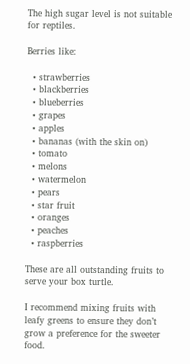The high sugar level is not suitable for reptiles.

Berries like:

  • strawberries
  • blackberries
  • blueberries
  • grapes
  • apples
  • bananas (with the skin on)
  • tomato
  • melons
  • watermelon
  • pears
  • star fruit
  • oranges
  • peaches
  • raspberries

These are all outstanding fruits to serve your box turtle.

I recommend mixing fruits with leafy greens to ensure they don’t grow a preference for the sweeter food.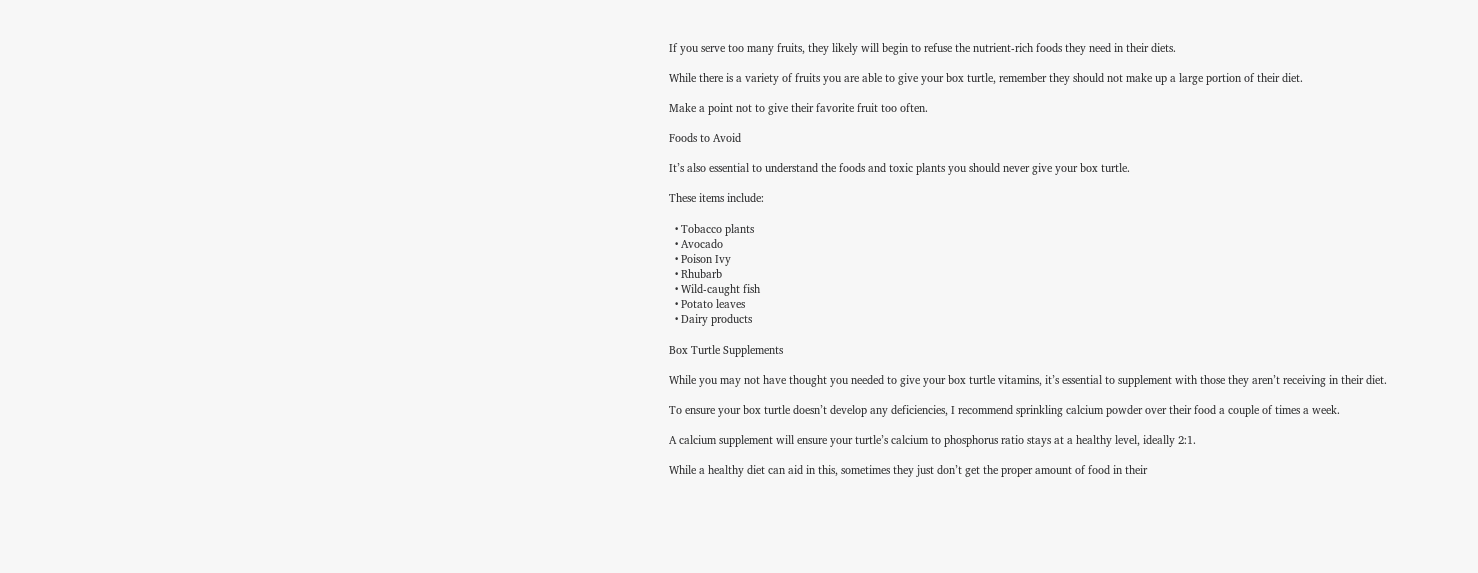If you serve too many fruits, they likely will begin to refuse the nutrient-rich foods they need in their diets.

While there is a variety of fruits you are able to give your box turtle, remember they should not make up a large portion of their diet.

Make a point not to give their favorite fruit too often.

Foods to Avoid

It’s also essential to understand the foods and toxic plants you should never give your box turtle.

These items include:

  • Tobacco plants
  • Avocado
  • Poison Ivy
  • Rhubarb
  • Wild-caught fish
  • Potato leaves
  • Dairy products

Box Turtle Supplements

While you may not have thought you needed to give your box turtle vitamins, it’s essential to supplement with those they aren’t receiving in their diet.

To ensure your box turtle doesn’t develop any deficiencies, I recommend sprinkling calcium powder over their food a couple of times a week.

A calcium supplement will ensure your turtle’s calcium to phosphorus ratio stays at a healthy level, ideally 2:1.

While a healthy diet can aid in this, sometimes they just don’t get the proper amount of food in their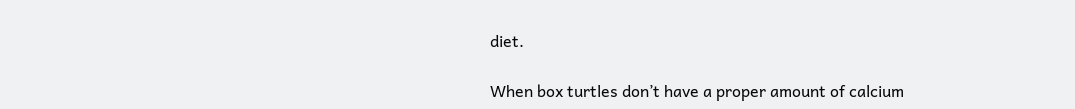diet.

When box turtles don’t have a proper amount of calcium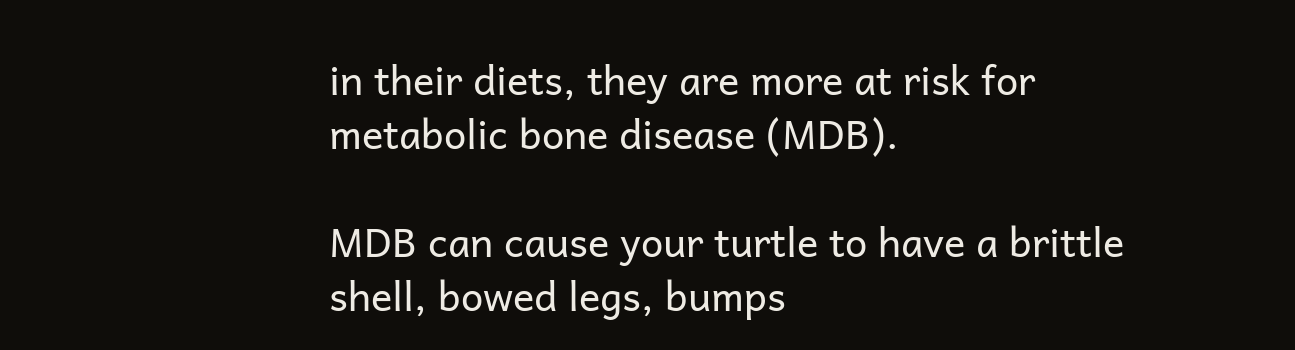in their diets, they are more at risk for metabolic bone disease (MDB).

MDB can cause your turtle to have a brittle shell, bowed legs, bumps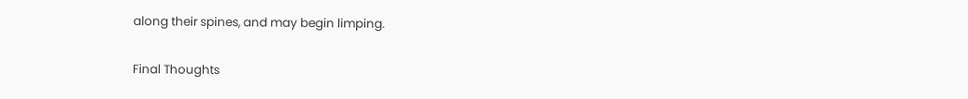along their spines, and may begin limping.

Final Thoughts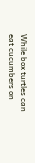While box turtles can eat cucumbers on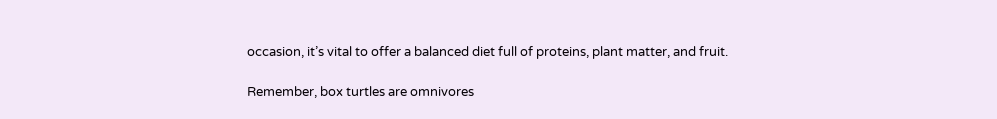occasion, it’s vital to offer a balanced diet full of proteins, plant matter, and fruit.

Remember, box turtles are omnivores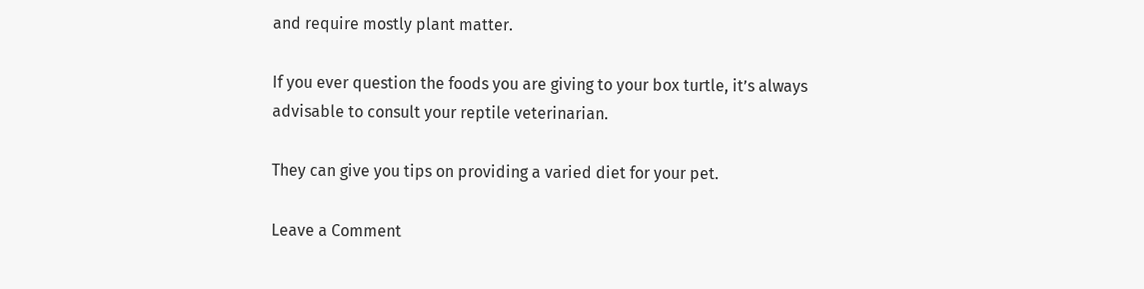and require mostly plant matter.

If you ever question the foods you are giving to your box turtle, it’s always advisable to consult your reptile veterinarian.

They can give you tips on providing a varied diet for your pet.

Leave a Comment